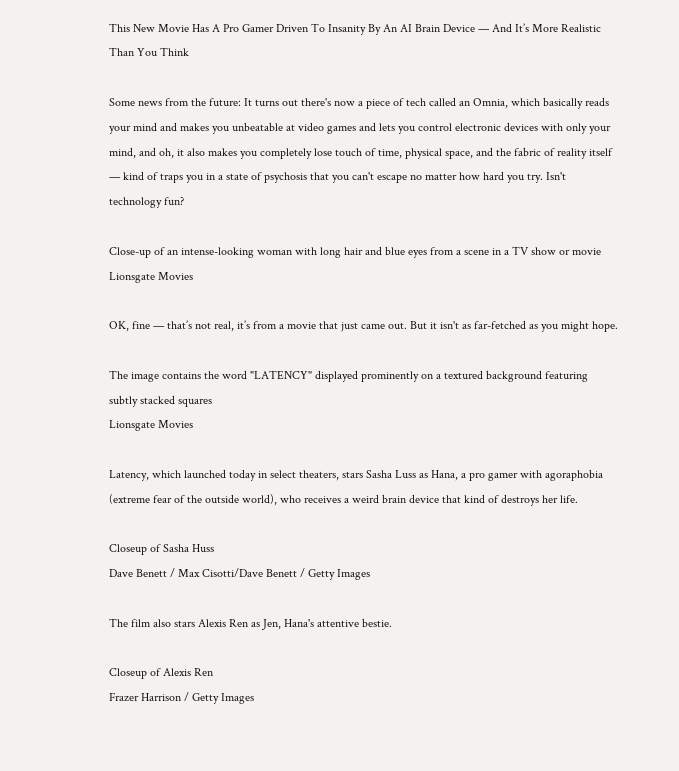This New Movie Has A Pro Gamer Driven To Insanity By An AI Brain Device — And It’s More Realistic Than You Think

Some news from the future: It turns out there's now a piece of tech called an Omnia, which basically reads your mind and makes you unbeatable at video games and lets you control electronic devices with only your mind, and oh, it also makes you completely lose touch of time, physical space, and the fabric of reality itself — kind of traps you in a state of psychosis that you can't escape no matter how hard you try. Isn't technology fun?

Close-up of an intense-looking woman with long hair and blue eyes from a scene in a TV show or movie
Lionsgate Movies

OK, fine — that’s not real, it’s from a movie that just came out. But it isn't as far-fetched as you might hope.

The image contains the word "LATENCY" displayed prominently on a textured background featuring subtly stacked squares
Lionsgate Movies

Latency, which launched today in select theaters, stars Sasha Luss as Hana, a pro gamer with agoraphobia (extreme fear of the outside world), who receives a weird brain device that kind of destroys her life.

Closeup of Sasha Huss
Dave Benett / Max Cisotti/Dave Benett / Getty Images

The film also stars Alexis Ren as Jen, Hana's attentive bestie.

Closeup of Alexis Ren
Frazer Harrison / Getty Images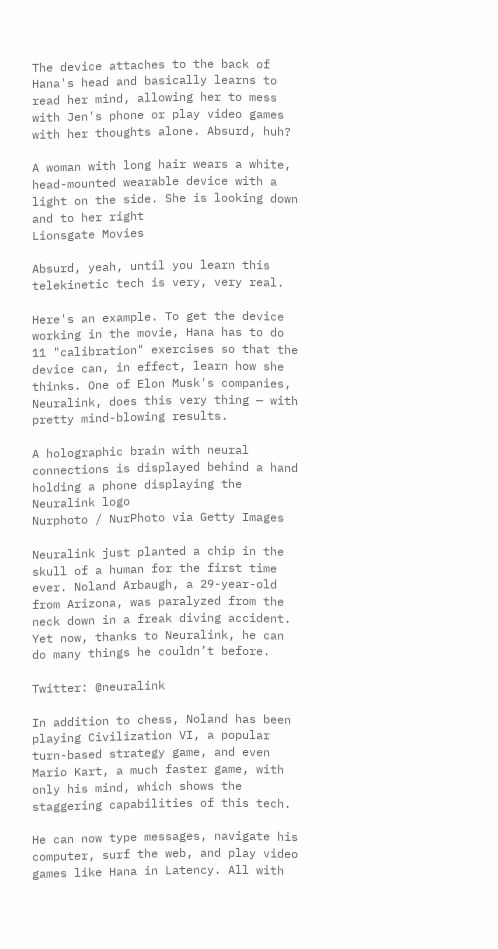The device attaches to the back of Hana's head and basically learns to read her mind, allowing her to mess with Jen's phone or play video games with her thoughts alone. Absurd, huh?

A woman with long hair wears a white, head-mounted wearable device with a light on the side. She is looking down and to her right
Lionsgate Movies

Absurd, yeah, until you learn this telekinetic tech is very, very real.

Here's an example. To get the device working in the movie, Hana has to do 11 "calibration" exercises so that the device can, in effect, learn how she thinks. One of Elon Musk's companies, Neuralink, does this very thing — with pretty mind-blowing results.

A holographic brain with neural connections is displayed behind a hand holding a phone displaying the Neuralink logo
Nurphoto / NurPhoto via Getty Images

Neuralink just planted a chip in the skull of a human for the first time ever. Noland Arbaugh, a 29-year-old from Arizona, was paralyzed from the neck down in a freak diving accident. Yet now, thanks to Neuralink, he can do many things he couldn’t before.

Twitter: @neuralink

In addition to chess, Noland has been playing Civilization VI, a popular turn-based strategy game, and even Mario Kart, a much faster game, with only his mind, which shows the staggering capabilities of this tech.

He can now type messages, navigate his computer, surf the web, and play video games like Hana in Latency. All with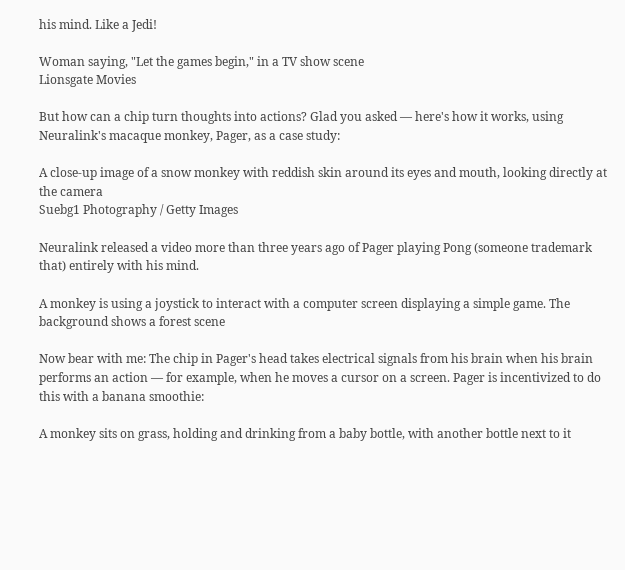his mind. Like a Jedi!

Woman saying, "Let the games begin," in a TV show scene
Lionsgate Movies

But how can a chip turn thoughts into actions? Glad you asked — here's how it works, using Neuralink's macaque monkey, Pager, as a case study:

A close-up image of a snow monkey with reddish skin around its eyes and mouth, looking directly at the camera
Suebg1 Photography / Getty Images

Neuralink released a video more than three years ago of Pager playing Pong (someone trademark that) entirely with his mind.

A monkey is using a joystick to interact with a computer screen displaying a simple game. The background shows a forest scene

Now bear with me: The chip in Pager's head takes electrical signals from his brain when his brain performs an action — for example, when he moves a cursor on a screen. Pager is incentivized to do this with a banana smoothie:

A monkey sits on grass, holding and drinking from a baby bottle, with another bottle next to it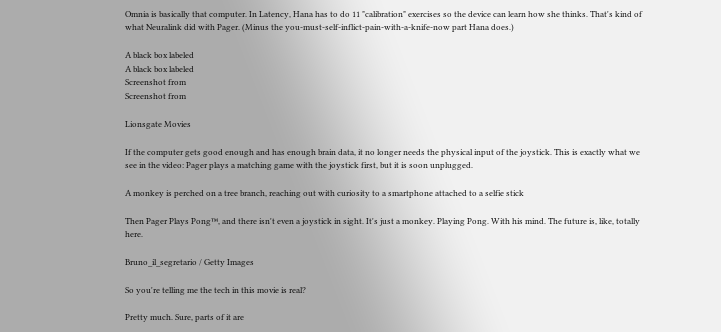Omnia is basically that computer. In Latency, Hana has to do 11 "calibration" exercises so the device can learn how she thinks. That's kind of what Neuralink did with Pager. (Minus the you-must-self-inflict-pain-with-a-knife-now part Hana does.)

A black box labeled
A black box labeled
Screenshot from
Screenshot from

Lionsgate Movies

If the computer gets good enough and has enough brain data, it no longer needs the physical input of the joystick. This is exactly what we see in the video: Pager plays a matching game with the joystick first, but it is soon unplugged.

A monkey is perched on a tree branch, reaching out with curiosity to a smartphone attached to a selfie stick

Then Pager Plays Pong™, and there isn't even a joystick in sight. It's just a monkey. Playing Pong. With his mind. The future is, like, totally here.

Bruno_il_segretario / Getty Images

So you're telling me the tech in this movie is real?

Pretty much. Sure, parts of it are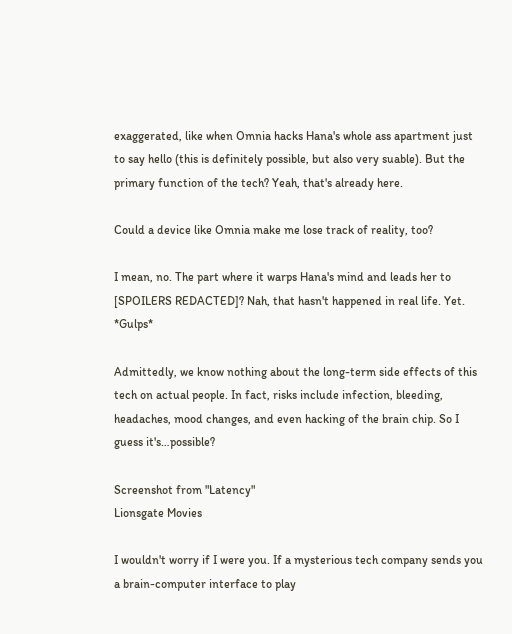exaggerated, like when Omnia hacks Hana's whole ass apartment just to say hello (this is definitely possible, but also very suable). But the primary function of the tech? Yeah, that's already here.

Could a device like Omnia make me lose track of reality, too?

I mean, no. The part where it warps Hana's mind and leads her to [SPOILERS REDACTED]? Nah, that hasn't happened in real life. Yet. *Gulps*

Admittedly, we know nothing about the long-term side effects of this tech on actual people. In fact, risks include infection, bleeding, headaches, mood changes, and even hacking of the brain chip. So I guess it's…possible?

Screenshot from "Latency"
Lionsgate Movies

I wouldn't worry if I were you. If a mysterious tech company sends you a brain-computer interface to play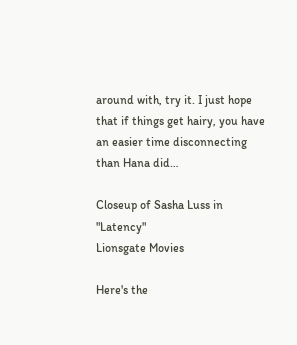around with, try it. I just hope that if things get hairy, you have an easier time disconnecting than Hana did…

Closeup of Sasha Luss in "Latency"
Lionsgate Movies

Here's the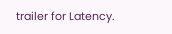trailer for Latency.